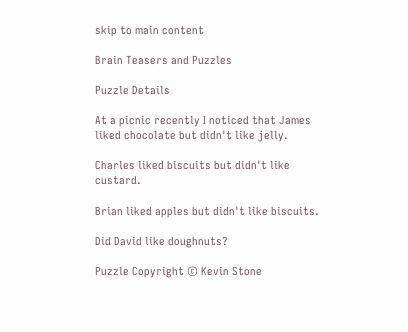skip to main content

Brain Teasers and Puzzles

Puzzle Details

At a picnic recently I noticed that James liked chocolate but didn't like jelly.

Charles liked biscuits but didn't like custard.

Brian liked apples but didn't like biscuits.

Did David like doughnuts?

Puzzle Copyright © Kevin Stone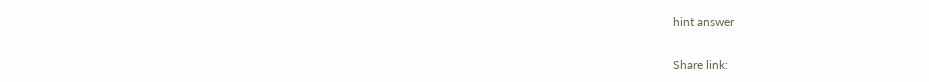hint answer

Share link: